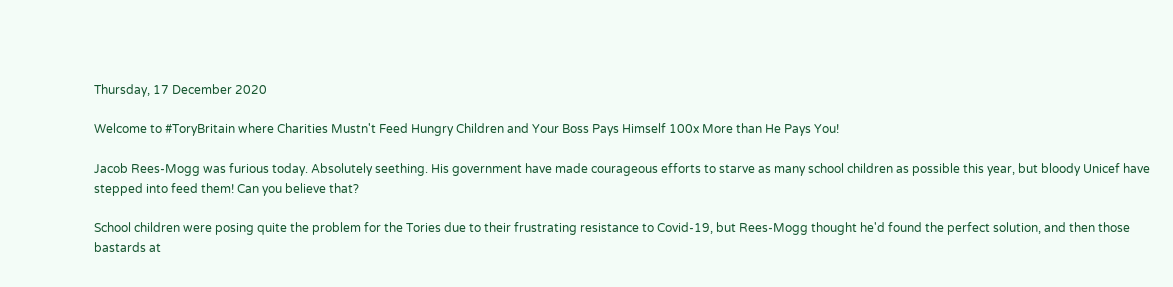Thursday, 17 December 2020

Welcome to #ToryBritain where Charities Mustn't Feed Hungry Children and Your Boss Pays Himself 100x More than He Pays You!

Jacob Rees-Mogg was furious today. Absolutely seething. His government have made courageous efforts to starve as many school children as possible this year, but bloody Unicef have stepped into feed them! Can you believe that?

School children were posing quite the problem for the Tories due to their frustrating resistance to Covid-19, but Rees-Mogg thought he'd found the perfect solution, and then those bastards at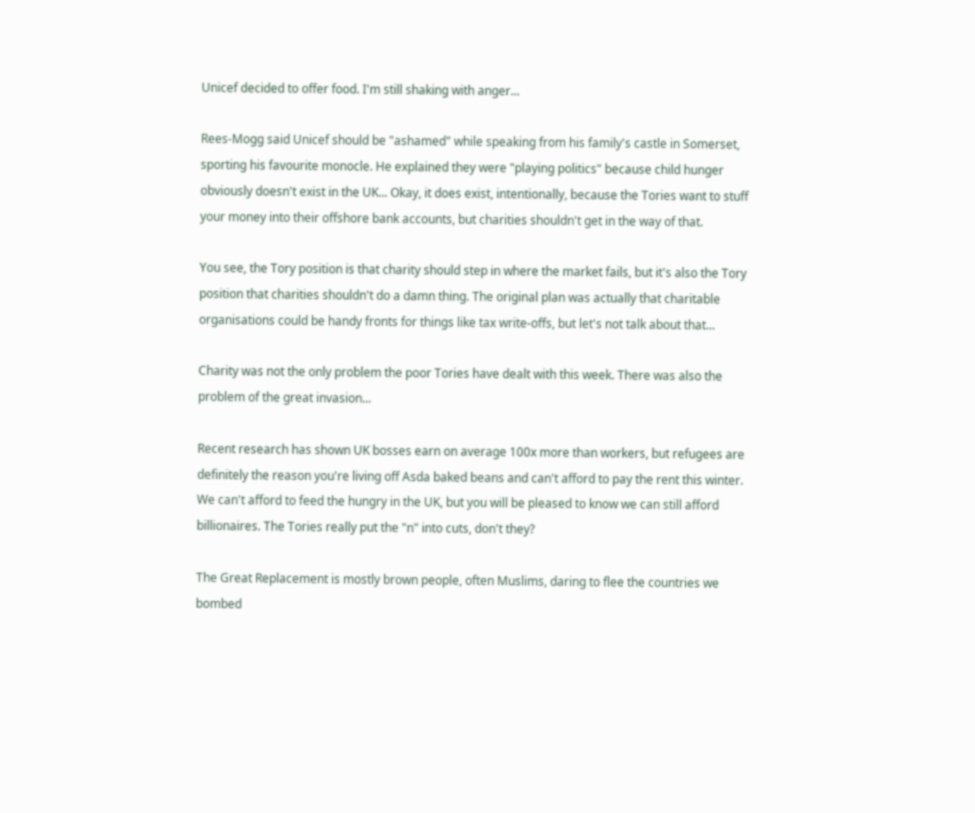Unicef decided to offer food. I'm still shaking with anger...

Rees-Mogg said Unicef should be "ashamed" while speaking from his family's castle in Somerset, sporting his favourite monocle. He explained they were "playing politics" because child hunger obviously doesn't exist in the UK... Okay, it does exist, intentionally, because the Tories want to stuff your money into their offshore bank accounts, but charities shouldn't get in the way of that.

You see, the Tory position is that charity should step in where the market fails, but it's also the Tory position that charities shouldn't do a damn thing. The original plan was actually that charitable organisations could be handy fronts for things like tax write-offs, but let's not talk about that...

Charity was not the only problem the poor Tories have dealt with this week. There was also the problem of the great invasion...

Recent research has shown UK bosses earn on average 100x more than workers, but refugees are definitely the reason you're living off Asda baked beans and can't afford to pay the rent this winter. We can't afford to feed the hungry in the UK, but you will be pleased to know we can still afford billionaires. The Tories really put the "n" into cuts, don't they?

The Great Replacement is mostly brown people, often Muslims, daring to flee the countries we bombed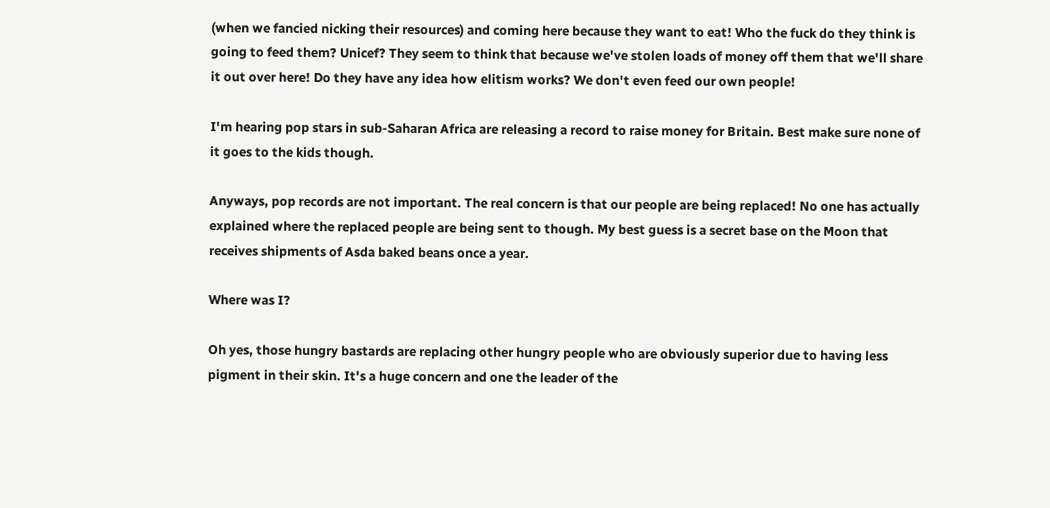(when we fancied nicking their resources) and coming here because they want to eat! Who the fuck do they think is going to feed them? Unicef? They seem to think that because we've stolen loads of money off them that we'll share it out over here! Do they have any idea how elitism works? We don't even feed our own people!

I'm hearing pop stars in sub-Saharan Africa are releasing a record to raise money for Britain. Best make sure none of it goes to the kids though.

Anyways, pop records are not important. The real concern is that our people are being replaced! No one has actually explained where the replaced people are being sent to though. My best guess is a secret base on the Moon that receives shipments of Asda baked beans once a year.

Where was I?

Oh yes, those hungry bastards are replacing other hungry people who are obviously superior due to having less pigment in their skin. It's a huge concern and one the leader of the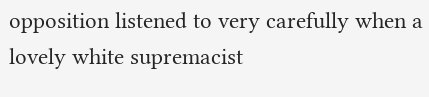opposition listened to very carefully when a lovely white supremacist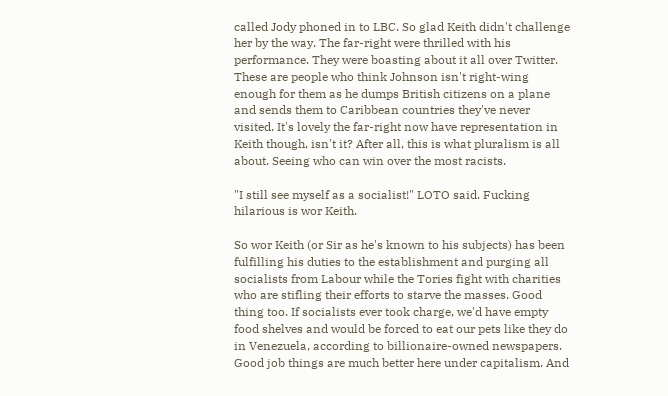called Jody phoned in to LBC. So glad Keith didn't challenge her by the way. The far-right were thrilled with his performance. They were boasting about it all over Twitter. These are people who think Johnson isn't right-wing enough for them as he dumps British citizens on a plane and sends them to Caribbean countries they've never visited. It's lovely the far-right now have representation in Keith though, isn't it? After all, this is what pluralism is all about. Seeing who can win over the most racists.

"I still see myself as a socialist!" LOTO said. Fucking hilarious is wor Keith.

So wor Keith (or Sir as he's known to his subjects) has been fulfilling his duties to the establishment and purging all socialists from Labour while the Tories fight with charities who are stifling their efforts to starve the masses. Good thing too. If socialists ever took charge, we'd have empty food shelves and would be forced to eat our pets like they do in Venezuela, according to billionaire-owned newspapers. Good job things are much better here under capitalism. And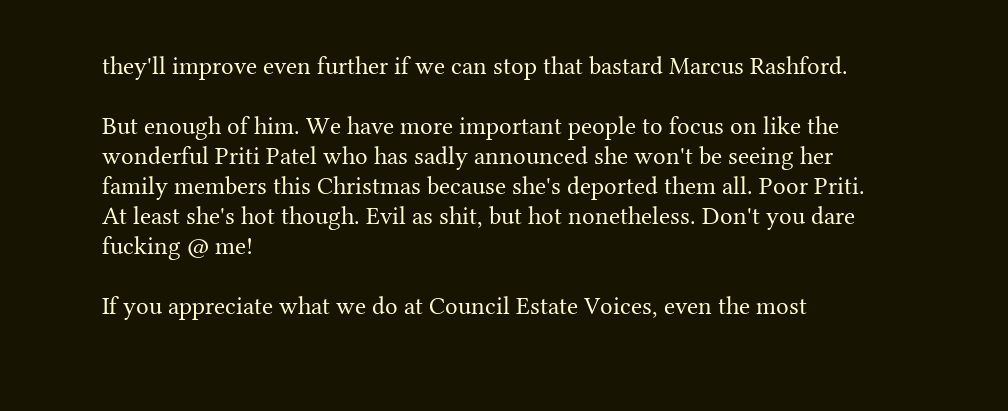they'll improve even further if we can stop that bastard Marcus Rashford.

But enough of him. We have more important people to focus on like the wonderful Priti Patel who has sadly announced she won't be seeing her family members this Christmas because she's deported them all. Poor Priti. At least she's hot though. Evil as shit, but hot nonetheless. Don't you dare fucking @ me!

If you appreciate what we do at Council Estate Voices, even the most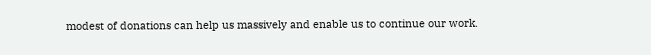modest of donations can help us massively and enable us to continue our work.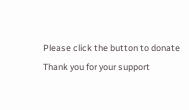Please click the button to donate
Thank you for your support